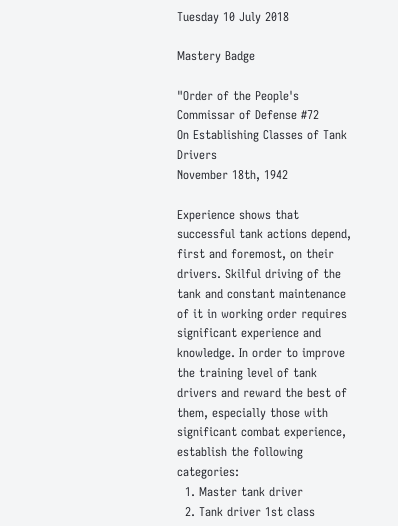Tuesday 10 July 2018

Mastery Badge

"Order of the People's Commissar of Defense #72
On Establishing Classes of Tank Drivers
November 18th, 1942

Experience shows that successful tank actions depend, first and foremost, on their drivers. Skilful driving of the tank and constant maintenance of it in working order requires significant experience and knowledge. In order to improve the training level of tank drivers and reward the best of them, especially those with significant combat experience, establish the following categories:
  1. Master tank driver
  2. Tank driver 1st class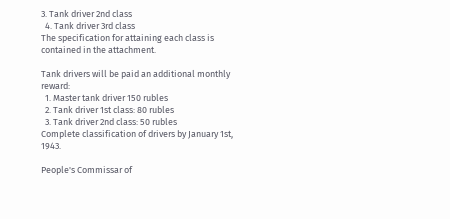3. Tank driver 2nd class
  4. Tank driver 3rd class
The specification for attaining each class is contained in the attachment.

Tank drivers will be paid an additional monthly reward:
  1. Master tank driver 150 rubles
  2. Tank driver 1st class: 80 rubles
  3. Tank driver 2nd class: 50 rubles
Complete classification of drivers by January 1st, 1943.

People's Commissar of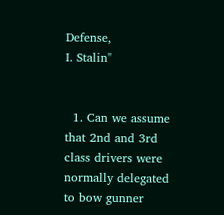Defense,
I. Stalin"


  1. Can we assume that 2nd and 3rd class drivers were normally delegated to bow gunner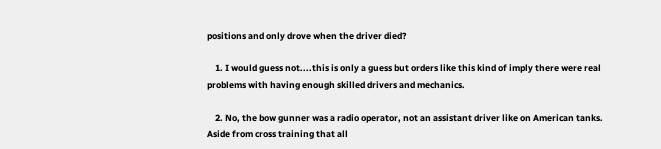positions and only drove when the driver died?

    1. I would guess not....this is only a guess but orders like this kind of imply there were real problems with having enough skilled drivers and mechanics.

    2. No, the bow gunner was a radio operator, not an assistant driver like on American tanks. Aside from cross training that all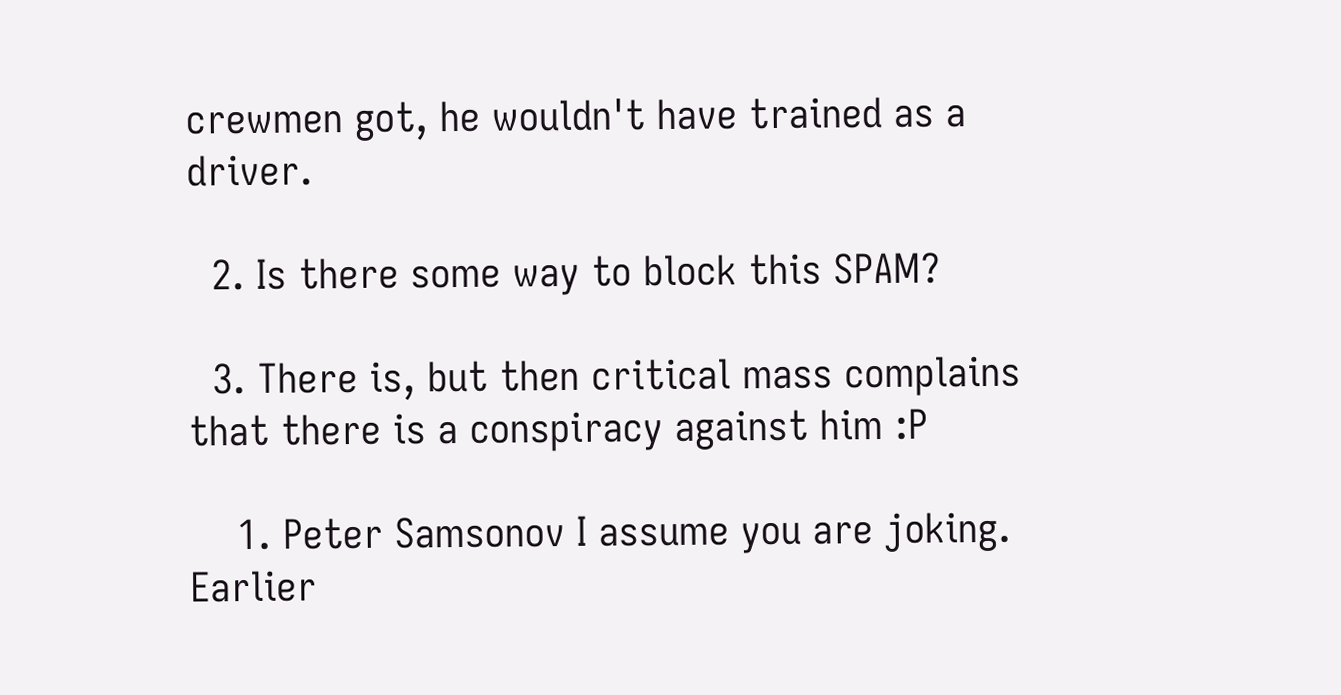crewmen got, he wouldn't have trained as a driver.

  2. Is there some way to block this SPAM?

  3. There is, but then critical mass complains that there is a conspiracy against him :P

    1. Peter Samsonov I assume you are joking. Earlier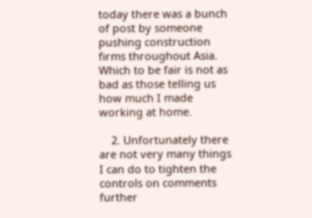today there was a bunch of post by someone pushing construction firms throughout Asia. Which to be fair is not as bad as those telling us how much I made working at home.

    2. Unfortunately there are not very many things I can do to tighten the controls on comments further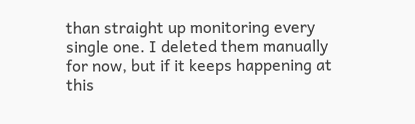than straight up monitoring every single one. I deleted them manually for now, but if it keeps happening at this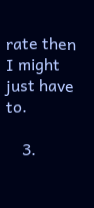rate then I might just have to.

    3.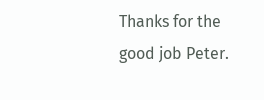Thanks for the good job Peter.